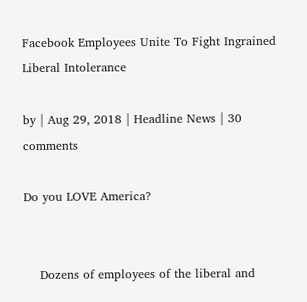Facebook Employees Unite To Fight Ingrained Liberal Intolerance

by | Aug 29, 2018 | Headline News | 30 comments

Do you LOVE America?


    Dozens of employees of the liberal and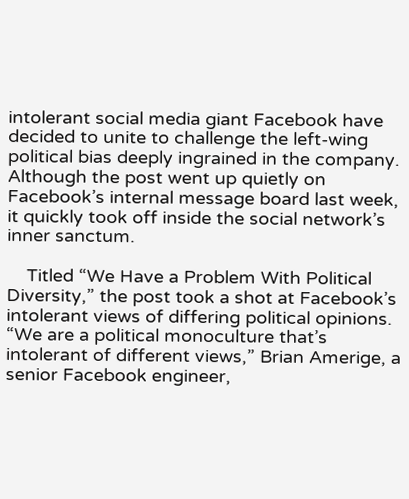intolerant social media giant Facebook have decided to unite to challenge the left-wing political bias deeply ingrained in the company. Although the post went up quietly on Facebook’s internal message board last week, it quickly took off inside the social network’s inner sanctum.

    Titled “We Have a Problem With Political Diversity,” the post took a shot at Facebook’s intolerant views of differing political opinions. “We are a political monoculture that’s intolerant of different views,” Brian Amerige, a senior Facebook engineer,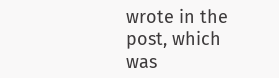wrote in the post, which was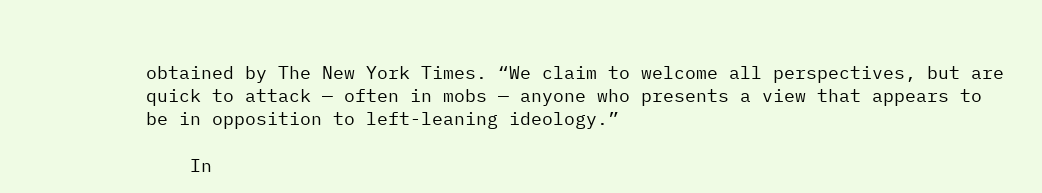obtained by The New York Times. “We claim to welcome all perspectives, but are quick to attack — often in mobs — anyone who presents a view that appears to be in opposition to left-leaning ideology.”

    In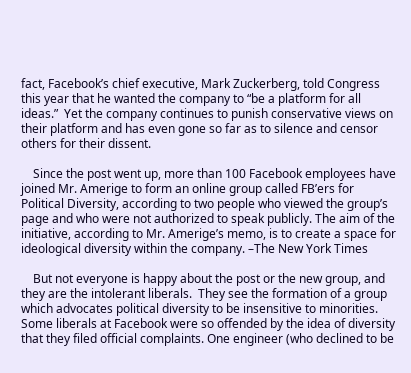fact, Facebook’s chief executive, Mark Zuckerberg, told Congress this year that he wanted the company to “be a platform for all ideas.”  Yet the company continues to punish conservative views on their platform and has even gone so far as to silence and censor others for their dissent.

    Since the post went up, more than 100 Facebook employees have joined Mr. Amerige to form an online group called FB’ers for Political Diversity, according to two people who viewed the group’s page and who were not authorized to speak publicly. The aim of the initiative, according to Mr. Amerige’s memo, is to create a space for ideological diversity within the company. –The New York Times

    But not everyone is happy about the post or the new group, and they are the intolerant liberals.  They see the formation of a group which advocates political diversity to be insensitive to minorities. Some liberals at Facebook were so offended by the idea of diversity that they filed official complaints. One engineer (who declined to be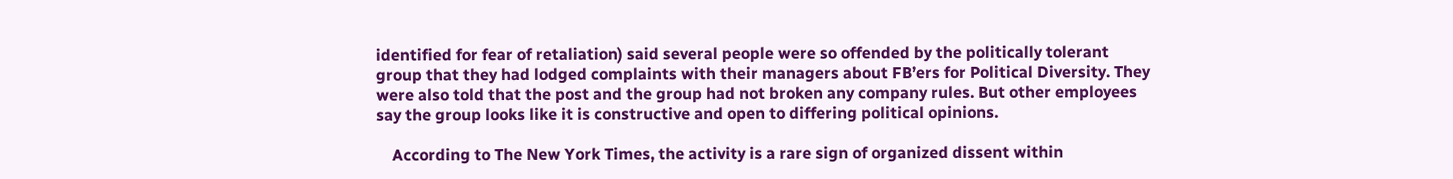identified for fear of retaliation) said several people were so offended by the politically tolerant group that they had lodged complaints with their managers about FB’ers for Political Diversity. They were also told that the post and the group had not broken any company rules. But other employees say the group looks like it is constructive and open to differing political opinions.

    According to The New York Times, the activity is a rare sign of organized dissent within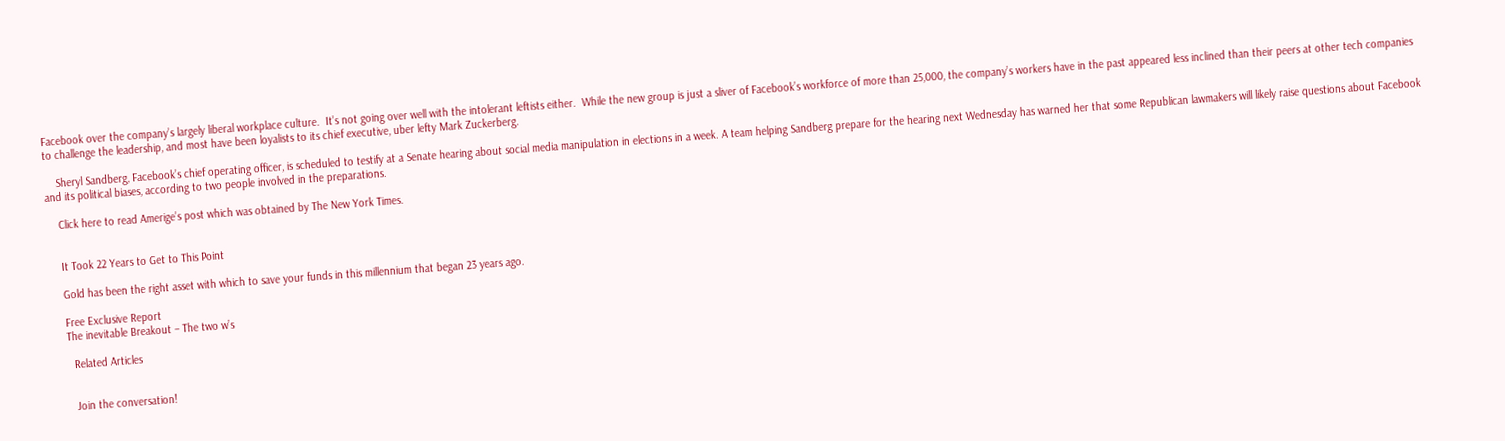Facebook over the company’s largely liberal workplace culture.  It’s not going over well with the intolerant leftists either.  While the new group is just a sliver of Facebook’s workforce of more than 25,000, the company’s workers have in the past appeared less inclined than their peers at other tech companies to challenge the leadership, and most have been loyalists to its chief executive, uber lefty Mark Zuckerberg.

    Sheryl Sandberg, Facebook’s chief operating officer, is scheduled to testify at a Senate hearing about social media manipulation in elections in a week. A team helping Sandberg prepare for the hearing next Wednesday has warned her that some Republican lawmakers will likely raise questions about Facebook and its political biases, according to two people involved in the preparations.

    Click here to read Amerige’s post which was obtained by The New York Times.


    It Took 22 Years to Get to This Point

    Gold has been the right asset with which to save your funds in this millennium that began 23 years ago.

    Free Exclusive Report
    The inevitable Breakout – The two w’s

      Related Articles


      Join the conversation!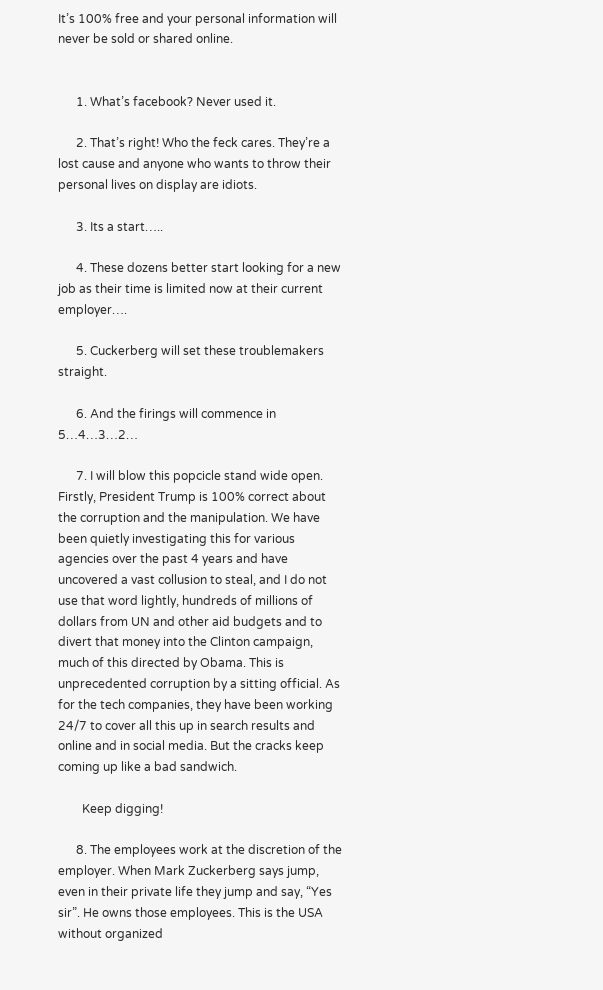It’s 100% free and your personal information will never be sold or shared online.


      1. What’s facebook? Never used it.

      2. That’s right! Who the feck cares. They’re a lost cause and anyone who wants to throw their personal lives on display are idiots.

      3. Its a start…..

      4. These dozens better start looking for a new job as their time is limited now at their current employer….

      5. Cuckerberg will set these troublemakers straight.

      6. And the firings will commence in 5…4…3…2…

      7. I will blow this popcicle stand wide open. Firstly, President Trump is 100% correct about the corruption and the manipulation. We have been quietly investigating this for various agencies over the past 4 years and have uncovered a vast collusion to steal, and I do not use that word lightly, hundreds of millions of dollars from UN and other aid budgets and to divert that money into the Clinton campaign, much of this directed by Obama. This is unprecedented corruption by a sitting official. As for the tech companies, they have been working 24/7 to cover all this up in search results and online and in social media. But the cracks keep coming up like a bad sandwich.

        Keep digging!

      8. The employees work at the discretion of the employer. When Mark Zuckerberg says jump, even in their private life they jump and say, “Yes sir”. He owns those employees. This is the USA without organized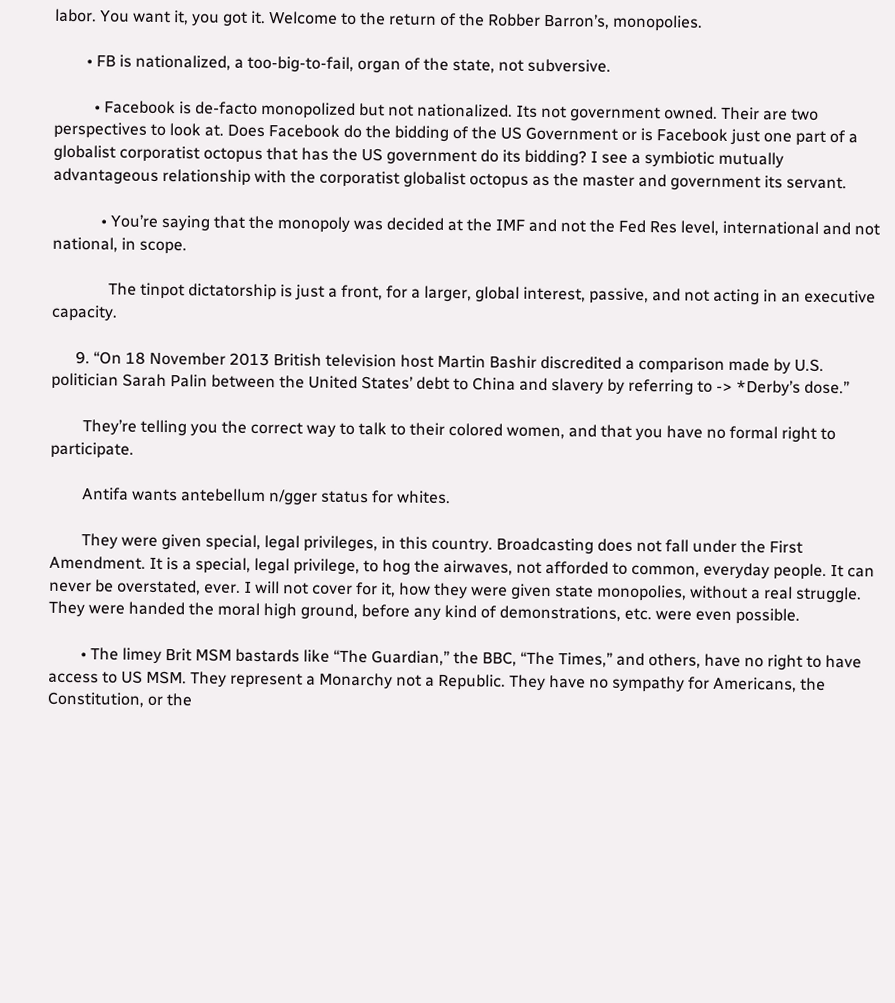labor. You want it, you got it. Welcome to the return of the Robber Barron’s, monopolies.

        • FB is nationalized, a too-big-to-fail, organ of the state, not subversive.

          • Facebook is de-facto monopolized but not nationalized. Its not government owned. Their are two perspectives to look at. Does Facebook do the bidding of the US Government or is Facebook just one part of a globalist corporatist octopus that has the US government do its bidding? I see a symbiotic mutually advantageous relationship with the corporatist globalist octopus as the master and government its servant.

            • You’re saying that the monopoly was decided at the IMF and not the Fed Res level, international and not national, in scope.

              The tinpot dictatorship is just a front, for a larger, global interest, passive, and not acting in an executive capacity.

      9. “On 18 November 2013 British television host Martin Bashir discredited a comparison made by U.S. politician Sarah Palin between the United States’ debt to China and slavery by referring to -> *Derby’s dose.”

        They’re telling you the correct way to talk to their colored women, and that you have no formal right to participate.

        Antifa wants antebellum n/gger status for whites.

        They were given special, legal privileges, in this country. Broadcasting does not fall under the First Amendment. It is a special, legal privilege, to hog the airwaves, not afforded to common, everyday people. It can never be overstated, ever. I will not cover for it, how they were given state monopolies, without a real struggle. They were handed the moral high ground, before any kind of demonstrations, etc. were even possible.

        • The limey Brit MSM bastards like “The Guardian,” the BBC, “The Times,” and others, have no right to have access to US MSM. They represent a Monarchy not a Republic. They have no sympathy for Americans, the Constitution, or the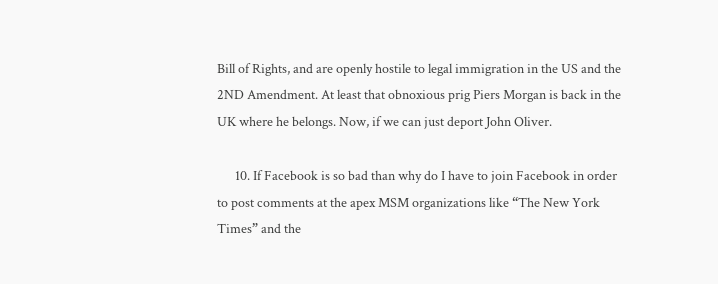Bill of Rights, and are openly hostile to legal immigration in the US and the 2ND Amendment. At least that obnoxious prig Piers Morgan is back in the UK where he belongs. Now, if we can just deport John Oliver.

      10. If Facebook is so bad than why do I have to join Facebook in order to post comments at the apex MSM organizations like “The New York Times” and the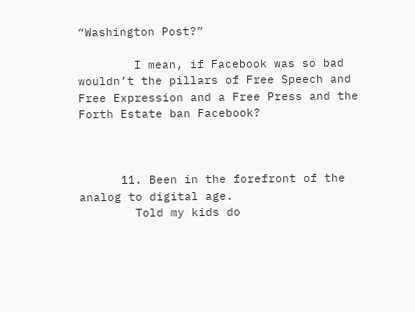“Washington Post?”

        I mean, if Facebook was so bad wouldn’t the pillars of Free Speech and Free Expression and a Free Press and the Forth Estate ban Facebook?



      11. Been in the forefront of the analog to digital age.
        Told my kids do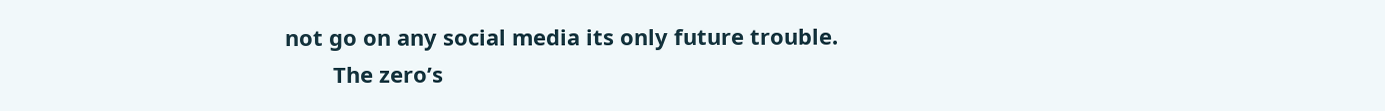not go on any social media its only future trouble.
        The zero’s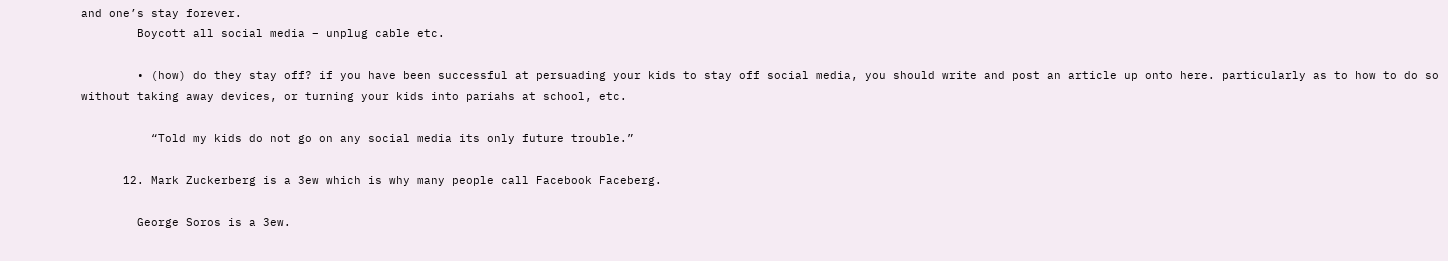and one’s stay forever.
        Boycott all social media – unplug cable etc.

        • (how) do they stay off? if you have been successful at persuading your kids to stay off social media, you should write and post an article up onto here. particularly as to how to do so without taking away devices, or turning your kids into pariahs at school, etc.

          “Told my kids do not go on any social media its only future trouble.”

      12. Mark Zuckerberg is a 3ew which is why many people call Facebook Faceberg.

        George Soros is a 3ew.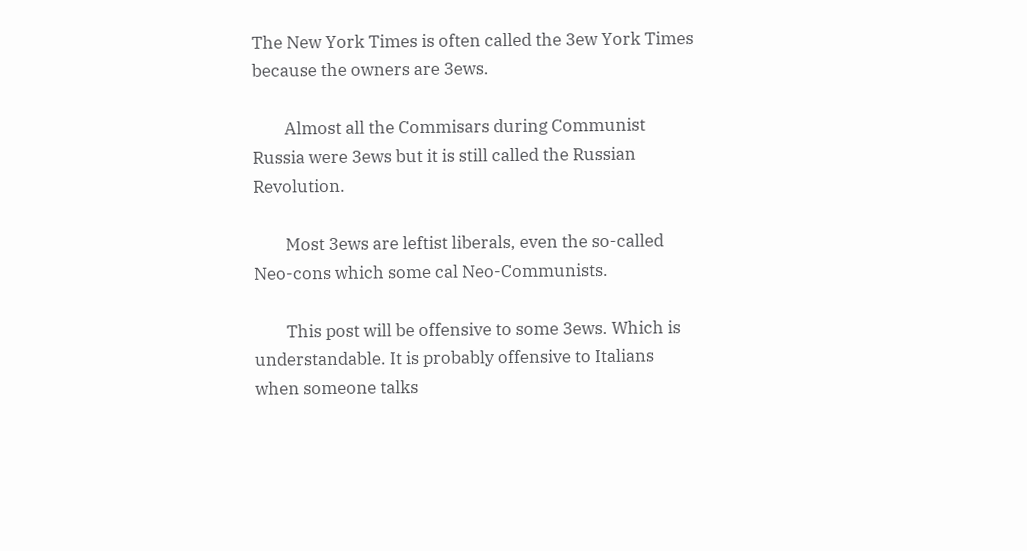The New York Times is often called the 3ew York Times because the owners are 3ews.

        Almost all the Commisars during Communist Russia were 3ews but it is still called the Russian Revolution.

        Most 3ews are leftist liberals, even the so-called Neo-cons which some cal Neo-Communists.

        This post will be offensive to some 3ews. Which is understandable. It is probably offensive to Italians when someone talks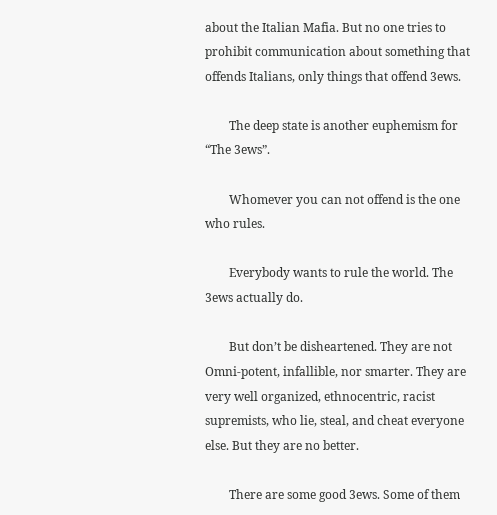about the Italian Mafia. But no one tries to prohibit communication about something that offends Italians, only things that offend 3ews.

        The deep state is another euphemism for “The 3ews”.

        Whomever you can not offend is the one who rules.

        Everybody wants to rule the world. The 3ews actually do.

        But don’t be disheartened. They are not Omni-potent, infallible, nor smarter. They are very well organized, ethnocentric, racist supremists, who lie, steal, and cheat everyone else. But they are no better.

        There are some good 3ews. Some of them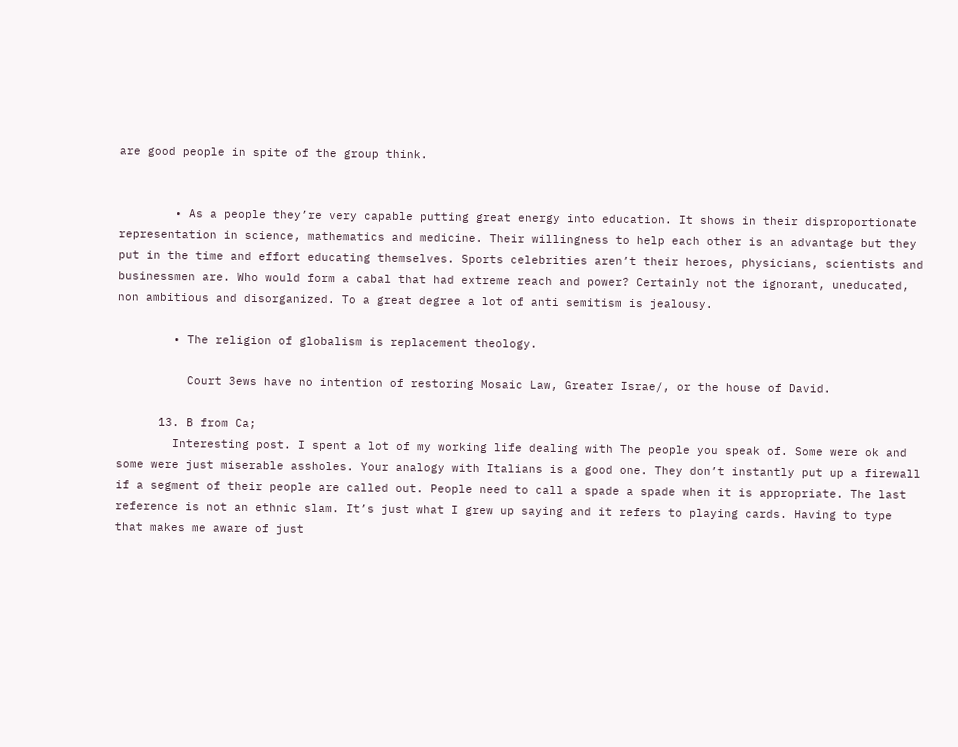are good people in spite of the group think.


        • As a people they’re very capable putting great energy into education. It shows in their disproportionate representation in science, mathematics and medicine. Their willingness to help each other is an advantage but they put in the time and effort educating themselves. Sports celebrities aren’t their heroes, physicians, scientists and businessmen are. Who would form a cabal that had extreme reach and power? Certainly not the ignorant, uneducated, non ambitious and disorganized. To a great degree a lot of anti semitism is jealousy.

        • The religion of globalism is replacement theology.

          Court 3ews have no intention of restoring Mosaic Law, Greater Israe/, or the house of David.

      13. B from Ca;
        Interesting post. I spent a lot of my working life dealing with The people you speak of. Some were ok and some were just miserable assholes. Your analogy with Italians is a good one. They don’t instantly put up a firewall if a segment of their people are called out. People need to call a spade a spade when it is appropriate. The last reference is not an ethnic slam. It’s just what I grew up saying and it refers to playing cards. Having to type that makes me aware of just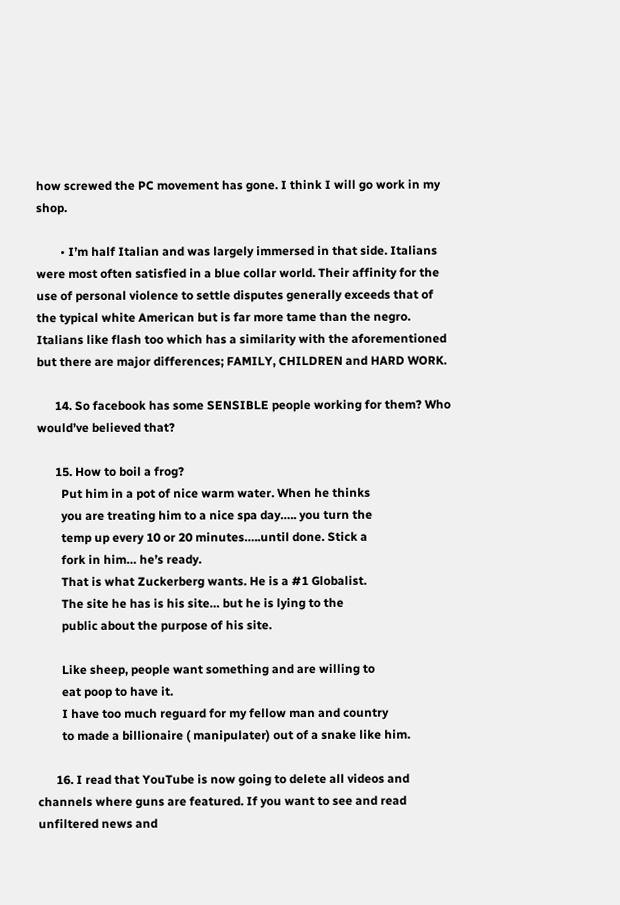how screwed the PC movement has gone. I think I will go work in my shop.

        • I’m half Italian and was largely immersed in that side. Italians were most often satisfied in a blue collar world. Their affinity for the use of personal violence to settle disputes generally exceeds that of the typical white American but is far more tame than the negro. Italians like flash too which has a similarity with the aforementioned but there are major differences; FAMILY, CHILDREN and HARD WORK.

      14. So facebook has some SENSIBLE people working for them? Who would’ve believed that?

      15. How to boil a frog?
        Put him in a pot of nice warm water. When he thinks
        you are treating him to a nice spa day….. you turn the
        temp up every 10 or 20 minutes…..until done. Stick a
        fork in him… he’s ready.
        That is what Zuckerberg wants. He is a #1 Globalist.
        The site he has is his site… but he is lying to the
        public about the purpose of his site.

        Like sheep, people want something and are willing to
        eat poop to have it.
        I have too much reguard for my fellow man and country
        to made a billionaire ( manipulater) out of a snake like him.

      16. I read that YouTube is now going to delete all videos and channels where guns are featured. If you want to see and read unfiltered news and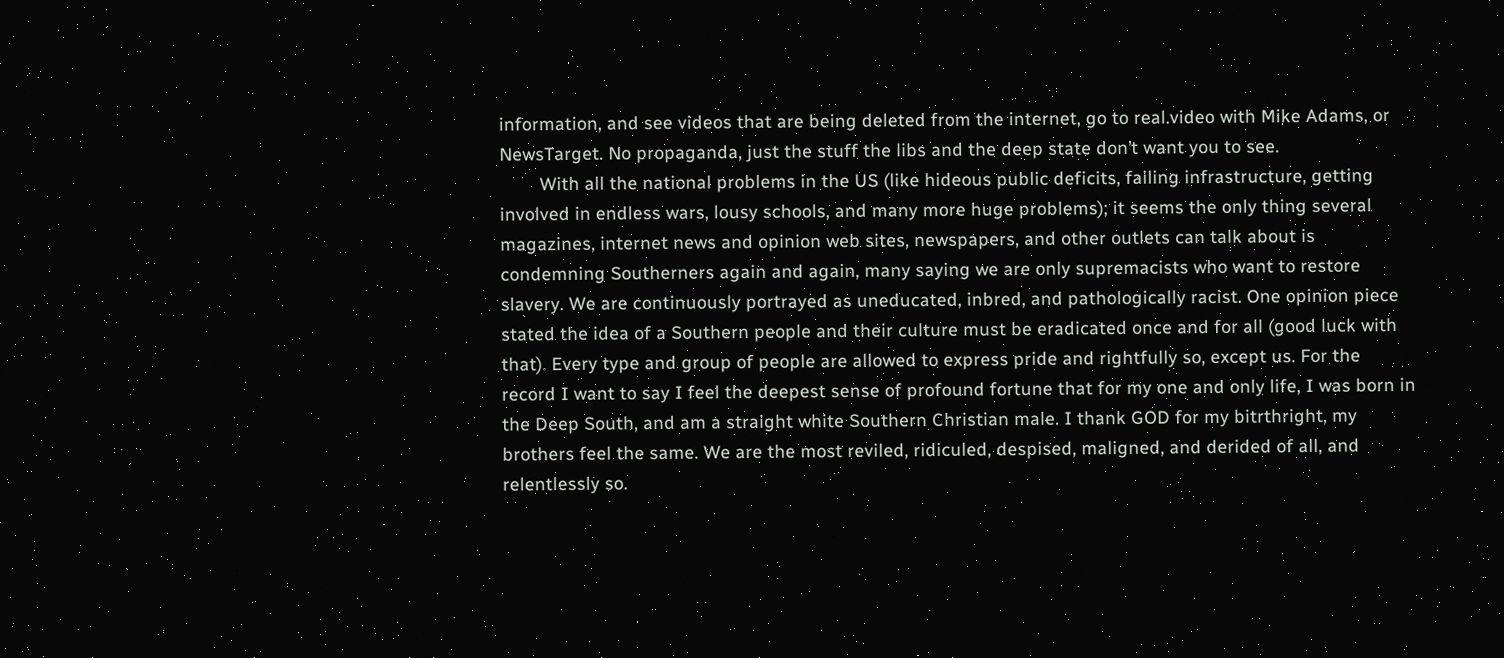information, and see videos that are being deleted from the internet, go to real.video with Mike Adams, or NewsTarget. No propaganda, just the stuff the libs and the deep state don’t want you to see.
        With all the national problems in the US (like hideous public deficits, failing infrastructure, getting involved in endless wars, lousy schools, and many more huge problems); it seems the only thing several magazines, internet news and opinion web sites, newspapers, and other outlets can talk about is condemning Southerners again and again, many saying we are only supremacists who want to restore slavery. We are continuously portrayed as uneducated, inbred, and pathologically racist. One opinion piece stated the idea of a Southern people and their culture must be eradicated once and for all (good luck with that). Every type and group of people are allowed to express pride and rightfully so, except us. For the record I want to say I feel the deepest sense of profound fortune that for my one and only life, I was born in the Deep South, and am a straight white Southern Christian male. I thank GOD for my bitrthright, my brothers feel the same. We are the most reviled, ridiculed, despised, maligned, and derided of all, and relentlessly so.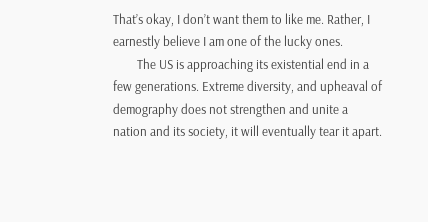That’s okay, I don’t want them to like me. Rather, I earnestly believe I am one of the lucky ones.
        The US is approaching its existential end in a few generations. Extreme diversity, and upheaval of demography does not strengthen and unite a nation and its society, it will eventually tear it apart.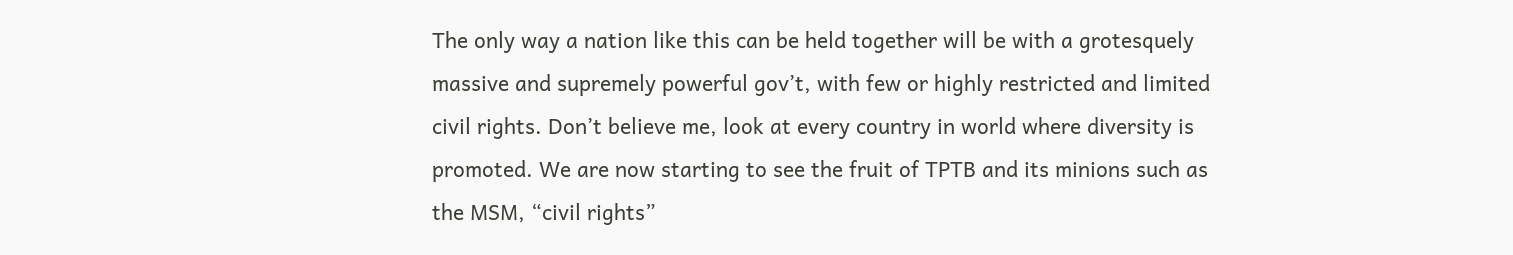The only way a nation like this can be held together will be with a grotesquely massive and supremely powerful gov’t, with few or highly restricted and limited civil rights. Don’t believe me, look at every country in world where diversity is promoted. We are now starting to see the fruit of TPTB and its minions such as the MSM, “civil rights”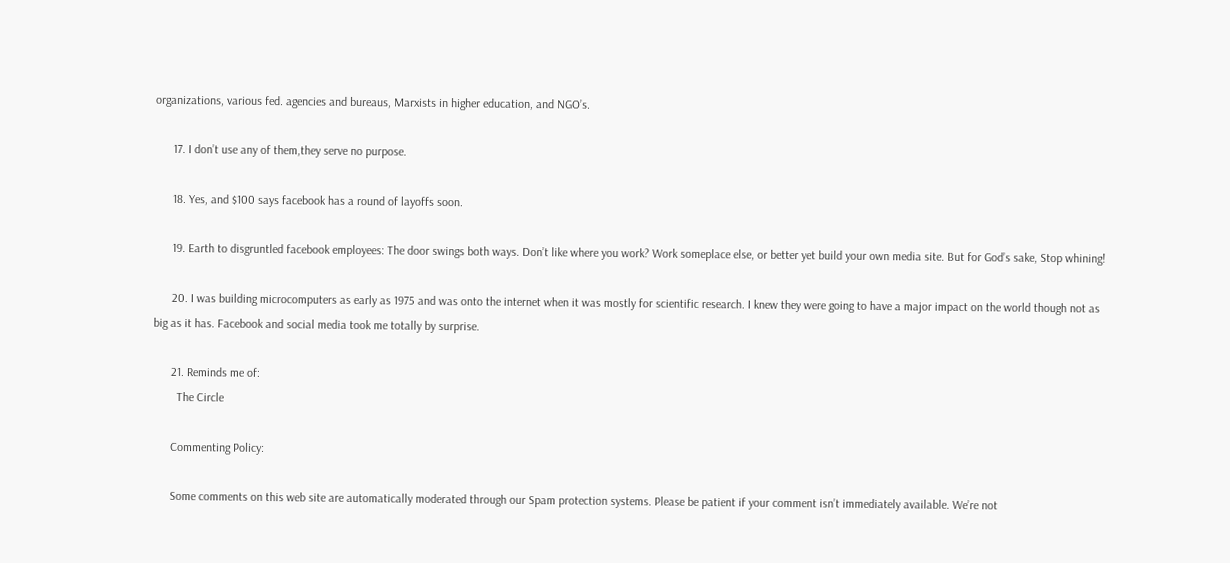organizations, various fed. agencies and bureaus, Marxists in higher education, and NGO’s.

      17. I don’t use any of them,they serve no purpose.

      18. Yes, and $100 says facebook has a round of layoffs soon.

      19. Earth to disgruntled facebook employees: The door swings both ways. Don’t like where you work? Work someplace else, or better yet build your own media site. But for God’s sake, Stop whining!

      20. I was building microcomputers as early as 1975 and was onto the internet when it was mostly for scientific research. I knew they were going to have a major impact on the world though not as big as it has. Facebook and social media took me totally by surprise.

      21. Reminds me of:
        The Circle

      Commenting Policy:

      Some comments on this web site are automatically moderated through our Spam protection systems. Please be patient if your comment isn’t immediately available. We’re not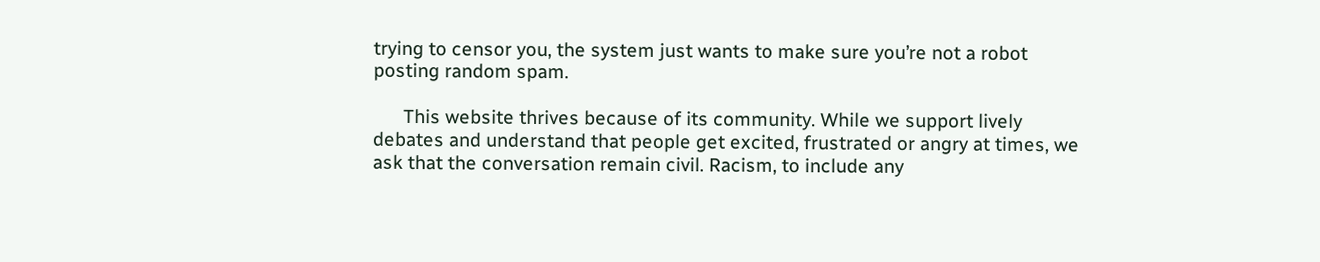trying to censor you, the system just wants to make sure you’re not a robot posting random spam.

      This website thrives because of its community. While we support lively debates and understand that people get excited, frustrated or angry at times, we ask that the conversation remain civil. Racism, to include any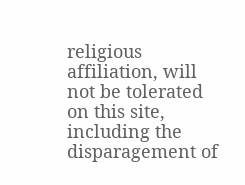religious affiliation, will not be tolerated on this site, including the disparagement of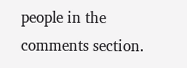people in the comments section.